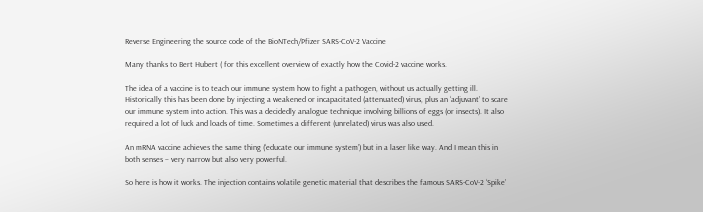Reverse Engineering the source code of the BioNTech/Pfizer SARS-CoV-2 Vaccine

Many thanks to Bert Hubert ( for this excellent overview of exactly how the Covid-2 vaccine works.

The idea of a vaccine is to teach our immune system how to fight a pathogen, without us actually getting ill. Historically this has been done by injecting a weakened or incapacitated (attenuated) virus, plus an ‘adjuvant’ to scare our immune system into action. This was a decidedly analogue technique involving billions of eggs (or insects). It also required a lot of luck and loads of time. Sometimes a different (unrelated) virus was also used.

An mRNA vaccine achieves the same thing (‘educate our immune system’) but in a laser like way. And I mean this in both senses – very narrow but also very powerful.

So here is how it works. The injection contains volatile genetic material that describes the famous SARS-CoV-2 ‘Spike’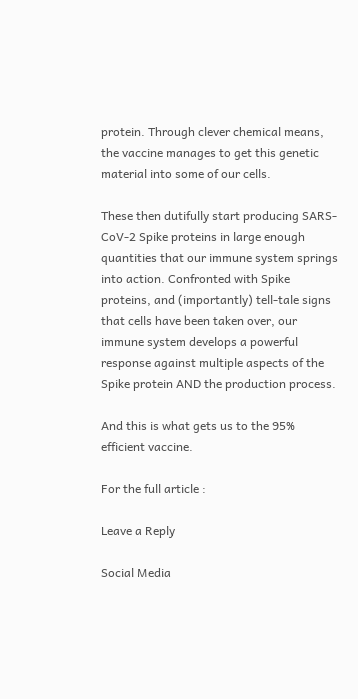protein. Through clever chemical means, the vaccine manages to get this genetic material into some of our cells.

These then dutifully start producing SARS-CoV-2 Spike proteins in large enough quantities that our immune system springs into action. Confronted with Spike proteins, and (importantly) tell-tale signs that cells have been taken over, our immune system develops a powerful response against multiple aspects of the Spike protein AND the production process.

And this is what gets us to the 95% efficient vaccine.

For the full article :

Leave a Reply

Social Media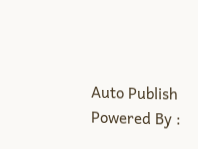Auto Publish Powered By :